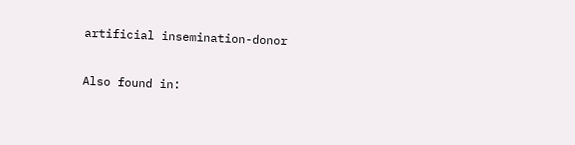artificial insemination-donor

Also found in: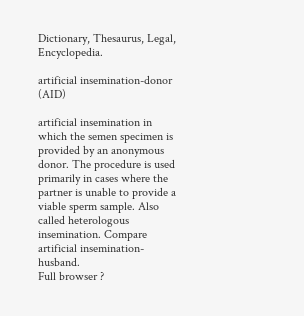Dictionary, Thesaurus, Legal, Encyclopedia.

artificial insemination-donor (AID)

artificial insemination in which the semen specimen is provided by an anonymous donor. The procedure is used primarily in cases where the partner is unable to provide a viable sperm sample. Also called heterologous insemination. Compare artificial insemination-husband.
Full browser ?